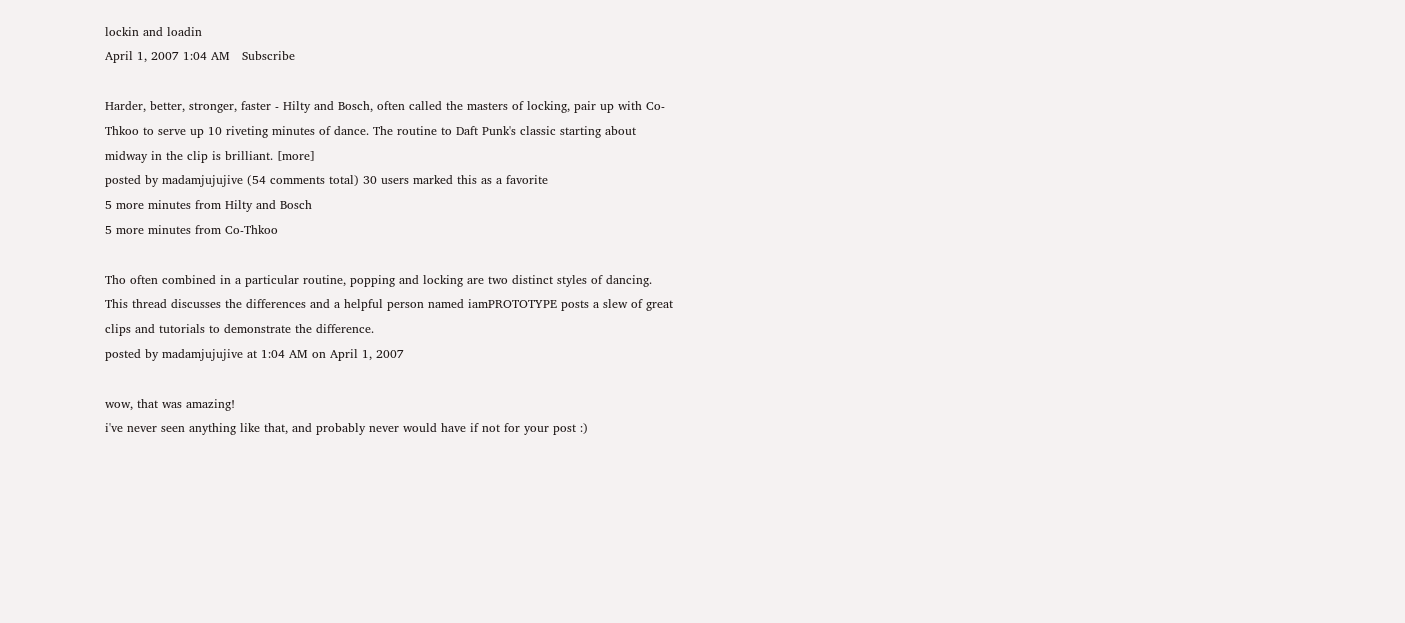lockin and loadin
April 1, 2007 1:04 AM   Subscribe

Harder, better, stronger, faster - Hilty and Bosch, often called the masters of locking, pair up with Co-Thkoo to serve up 10 riveting minutes of dance. The routine to Daft Punk's classic starting about midway in the clip is brilliant. [more]
posted by madamjujujive (54 comments total) 30 users marked this as a favorite
5 more minutes from Hilty and Bosch
5 more minutes from Co-Thkoo

Tho often combined in a particular routine, popping and locking are two distinct styles of dancing. This thread discusses the differences and a helpful person named iamPROTOTYPE posts a slew of great clips and tutorials to demonstrate the difference.
posted by madamjujujive at 1:04 AM on April 1, 2007

wow, that was amazing!
i've never seen anything like that, and probably never would have if not for your post :)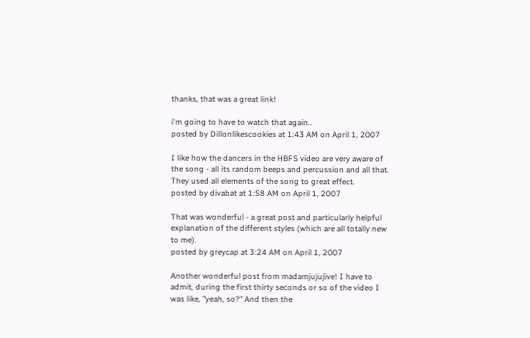thanks, that was a great link!

i'm going to have to watch that again..
posted by Dillonlikescookies at 1:43 AM on April 1, 2007

I like how the dancers in the HBFS video are very aware of the song - all its random beeps and percussion and all that. They used all elements of the song to great effect.
posted by divabat at 1:58 AM on April 1, 2007

That was wonderful - a great post and particularly helpful explanation of the different styles (which are all totally new to me).
posted by greycap at 3:24 AM on April 1, 2007

Another wonderful post from madamjujujive! I have to admit, during the first thirty seconds or so of the video I was like, "yeah, so?" And then the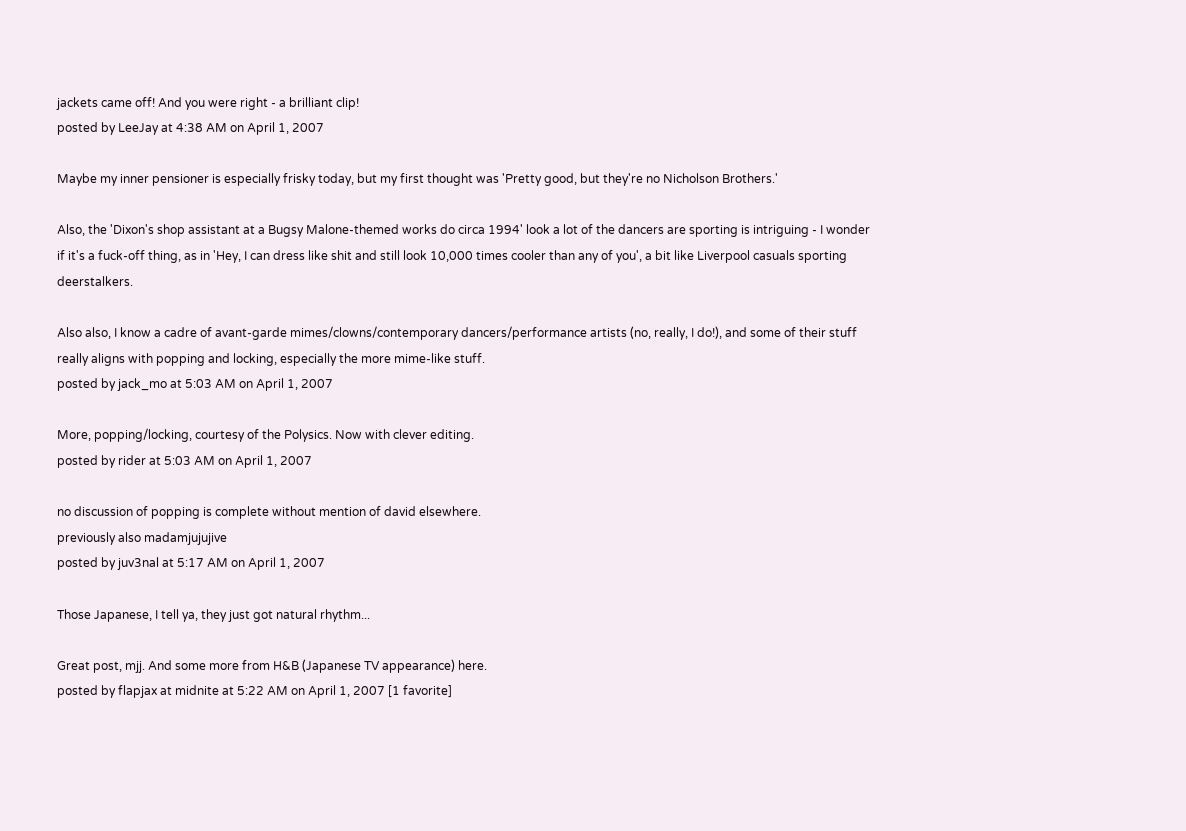jackets came off! And you were right - a brilliant clip!
posted by LeeJay at 4:38 AM on April 1, 2007

Maybe my inner pensioner is especially frisky today, but my first thought was 'Pretty good, but they're no Nicholson Brothers.'

Also, the 'Dixon's shop assistant at a Bugsy Malone-themed works do circa 1994' look a lot of the dancers are sporting is intriguing - I wonder if it's a fuck-off thing, as in 'Hey, I can dress like shit and still look 10,000 times cooler than any of you', a bit like Liverpool casuals sporting deerstalkers.

Also also, I know a cadre of avant-garde mimes/clowns/contemporary dancers/performance artists (no, really, I do!), and some of their stuff really aligns with popping and locking, especially the more mime-like stuff.
posted by jack_mo at 5:03 AM on April 1, 2007

More, popping/locking, courtesy of the Polysics. Now with clever editing.
posted by rider at 5:03 AM on April 1, 2007

no discussion of popping is complete without mention of david elsewhere.
previously also madamjujujive
posted by juv3nal at 5:17 AM on April 1, 2007

Those Japanese, I tell ya, they just got natural rhythm...

Great post, mjj. And some more from H&B (Japanese TV appearance) here.
posted by flapjax at midnite at 5:22 AM on April 1, 2007 [1 favorite]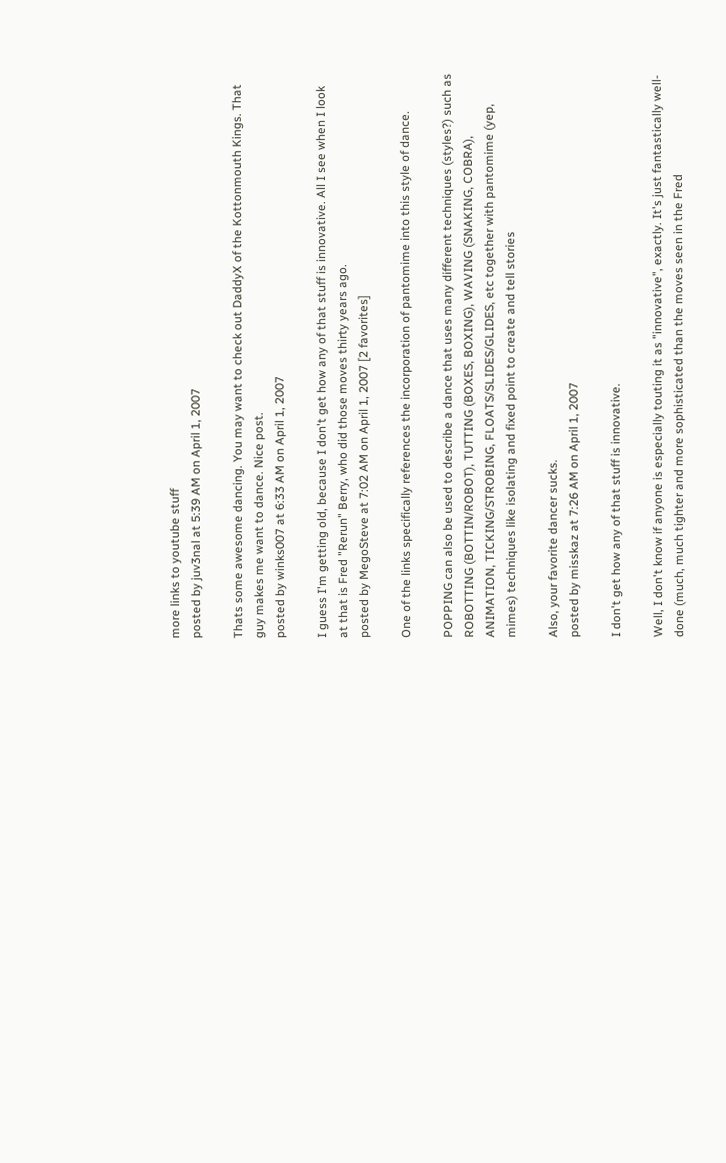more links to youtube stuff
posted by juv3nal at 5:39 AM on April 1, 2007

Thats some awesome dancing. You may want to check out DaddyX of the Kottonmouth Kings. That guy makes me want to dance. Nice post.
posted by winks007 at 6:33 AM on April 1, 2007

I guess I'm getting old, because I don't get how any of that stuff is innovative. All I see when I look at that is Fred "Rerun" Berry, who did those moves thirty years ago.
posted by MegoSteve at 7:02 AM on April 1, 2007 [2 favorites]

One of the links specifically references the incorporation of pantomime into this style of dance.

POPPING can also be used to describe a dance that uses many different techniques (styles?) such as ROBOTTING (BOTTIN/ROBOT), TUTTING (BOXES, BOXING), WAVING (SNAKING, COBRA), ANIMATION, TICKING/STROBING, FLOATS/SLIDES/GLIDES, etc together with pantomime (yep, mimes) techniques like isolating and fixed point to create and tell stories

Also, your favorite dancer sucks.
posted by misskaz at 7:26 AM on April 1, 2007

I don't get how any of that stuff is innovative.

Well, I don't know if anyone is especially touting it as "innovative", exactly. It's just fantastically well-done (much, much tighter and more sophisticated than the moves seen in the Fred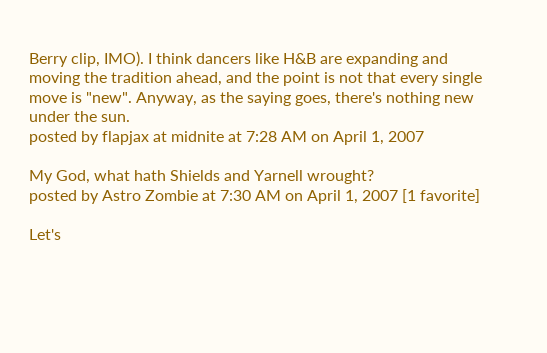Berry clip, IMO). I think dancers like H&B are expanding and moving the tradition ahead, and the point is not that every single move is "new". Anyway, as the saying goes, there's nothing new under the sun.
posted by flapjax at midnite at 7:28 AM on April 1, 2007

My God, what hath Shields and Yarnell wrought?
posted by Astro Zombie at 7:30 AM on April 1, 2007 [1 favorite]

Let's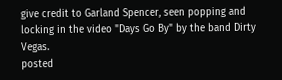give credit to Garland Spencer, seen popping and locking in the video "Days Go By" by the band Dirty Vegas.
posted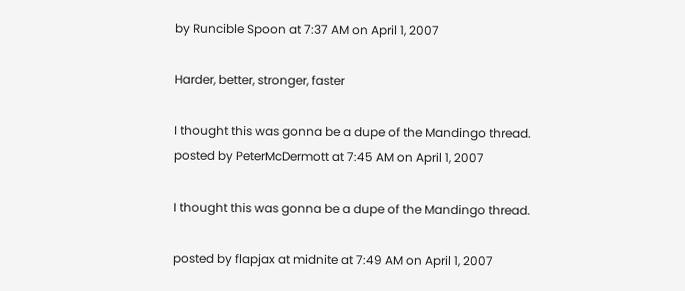by Runcible Spoon at 7:37 AM on April 1, 2007

Harder, better, stronger, faster

I thought this was gonna be a dupe of the Mandingo thread.
posted by PeterMcDermott at 7:45 AM on April 1, 2007

I thought this was gonna be a dupe of the Mandingo thread.

posted by flapjax at midnite at 7:49 AM on April 1, 2007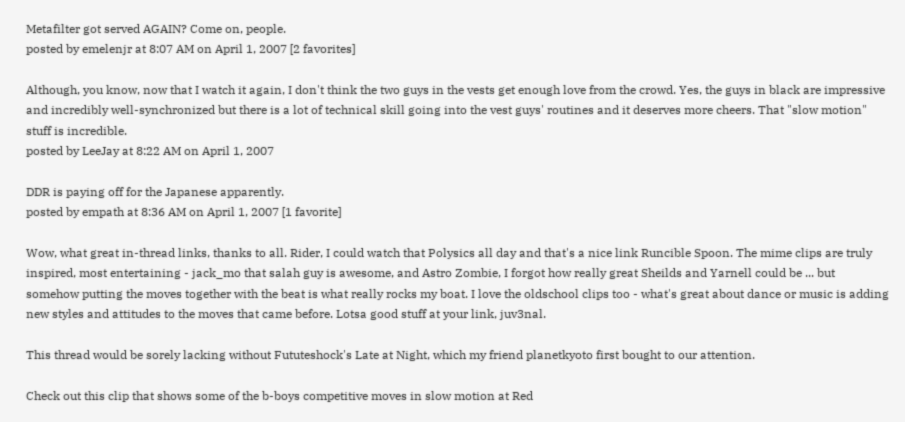Metafilter got served AGAIN? Come on, people.
posted by emelenjr at 8:07 AM on April 1, 2007 [2 favorites]

Although, you know, now that I watch it again, I don't think the two guys in the vests get enough love from the crowd. Yes, the guys in black are impressive and incredibly well-synchronized but there is a lot of technical skill going into the vest guys' routines and it deserves more cheers. That "slow motion" stuff is incredible.
posted by LeeJay at 8:22 AM on April 1, 2007

DDR is paying off for the Japanese apparently.
posted by empath at 8:36 AM on April 1, 2007 [1 favorite]

Wow, what great in-thread links, thanks to all. Rider, I could watch that Polysics all day and that's a nice link Runcible Spoon. The mime clips are truly inspired, most entertaining - jack_mo that salah guy is awesome, and Astro Zombie, I forgot how really great Sheilds and Yarnell could be ... but somehow putting the moves together with the beat is what really rocks my boat. I love the oldschool clips too - what's great about dance or music is adding new styles and attitudes to the moves that came before. Lotsa good stuff at your link, juv3nal.

This thread would be sorely lacking without Fututeshock's Late at Night, which my friend planetkyoto first bought to our attention.

Check out this clip that shows some of the b-boys competitive moves in slow motion at Red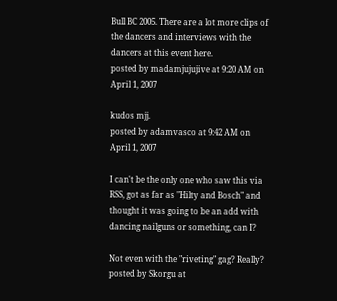Bull BC 2005. There are a lot more clips of the dancers and interviews with the dancers at this event here.
posted by madamjujujive at 9:20 AM on April 1, 2007

kudos mjj.
posted by adamvasco at 9:42 AM on April 1, 2007

I can't be the only one who saw this via RSS, got as far as "Hilty and Bosch" and thought it was going to be an add with dancing nailguns or something, can I?

Not even with the "riveting" gag? Really?
posted by Skorgu at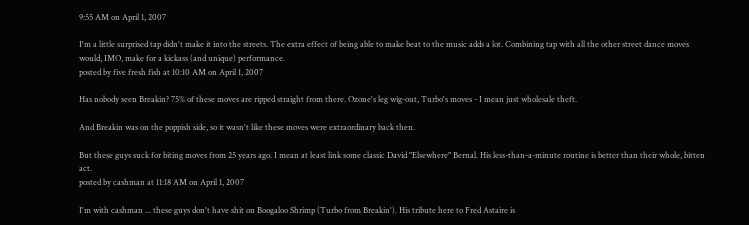9:55 AM on April 1, 2007

I'm a little surprised tap didn't make it into the streets. The extra effect of being able to make beat to the music adds a lot. Combining tap with all the other street dance moves would, IMO, make for a kickass (and unique) performance.
posted by five fresh fish at 10:10 AM on April 1, 2007

Has nobody seen Breakin? 75% of these moves are ripped straight from there. Ozone's leg wig-out, Turbo's moves - I mean just wholesale theft.

And Breakin was on the poppish side, so it wasn't like these moves were extraordinary back then.

But these guys suck for biting moves from 25 years ago. I mean at least link some classic David "Elsewhere" Bernal. His less-than-a-minute routine is better than their whole, bitten act.
posted by cashman at 11:18 AM on April 1, 2007

I'm with cashman ... these guys don't have shit on Boogaloo Shrimp (Turbo from Breakin'). His tribute here to Fred Astaire is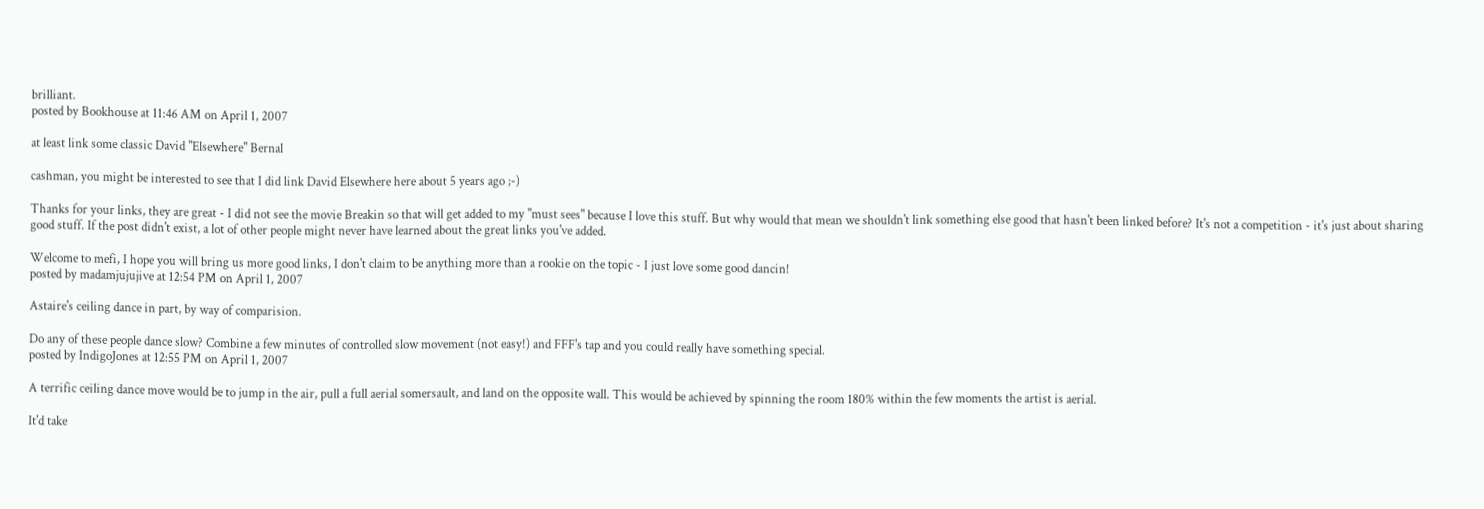brilliant.
posted by Bookhouse at 11:46 AM on April 1, 2007

at least link some classic David "Elsewhere" Bernal

cashman, you might be interested to see that I did link David Elsewhere here about 5 years ago ;-)

Thanks for your links, they are great - I did not see the movie Breakin so that will get added to my "must sees" because I love this stuff. But why would that mean we shouldn't link something else good that hasn't been linked before? It's not a competition - it's just about sharing good stuff. If the post didn't exist, a lot of other people might never have learned about the great links you've added.

Welcome to mefi, I hope you will bring us more good links, I don't claim to be anything more than a rookie on the topic - I just love some good dancin!
posted by madamjujujive at 12:54 PM on April 1, 2007

Astaire's ceiling dance in part, by way of comparision.

Do any of these people dance slow? Combine a few minutes of controlled slow movement (not easy!) and FFF's tap and you could really have something special.
posted by IndigoJones at 12:55 PM on April 1, 2007

A terrific ceiling dance move would be to jump in the air, pull a full aerial somersault, and land on the opposite wall. This would be achieved by spinning the room 180% within the few moments the artist is aerial.

It'd take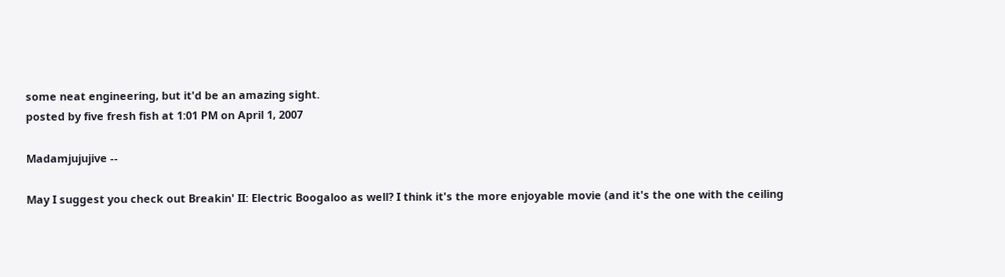some neat engineering, but it'd be an amazing sight.
posted by five fresh fish at 1:01 PM on April 1, 2007

Madamjujujive --

May I suggest you check out Breakin' II: Electric Boogaloo as well? I think it's the more enjoyable movie (and it's the one with the ceiling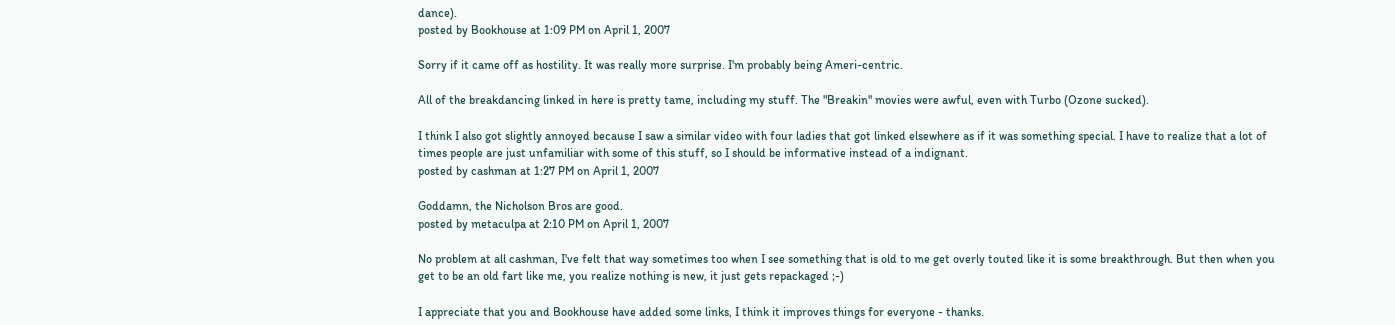dance).
posted by Bookhouse at 1:09 PM on April 1, 2007

Sorry if it came off as hostility. It was really more surprise. I'm probably being Ameri-centric.

All of the breakdancing linked in here is pretty tame, including my stuff. The "Breakin" movies were awful, even with Turbo (Ozone sucked).

I think I also got slightly annoyed because I saw a similar video with four ladies that got linked elsewhere as if it was something special. I have to realize that a lot of times people are just unfamiliar with some of this stuff, so I should be informative instead of a indignant.
posted by cashman at 1:27 PM on April 1, 2007

Goddamn, the Nicholson Bros are good.
posted by metaculpa at 2:10 PM on April 1, 2007

No problem at all cashman, I've felt that way sometimes too when I see something that is old to me get overly touted like it is some breakthrough. But then when you get to be an old fart like me, you realize nothing is new, it just gets repackaged ;-)

I appreciate that you and Bookhouse have added some links, I think it improves things for everyone - thanks.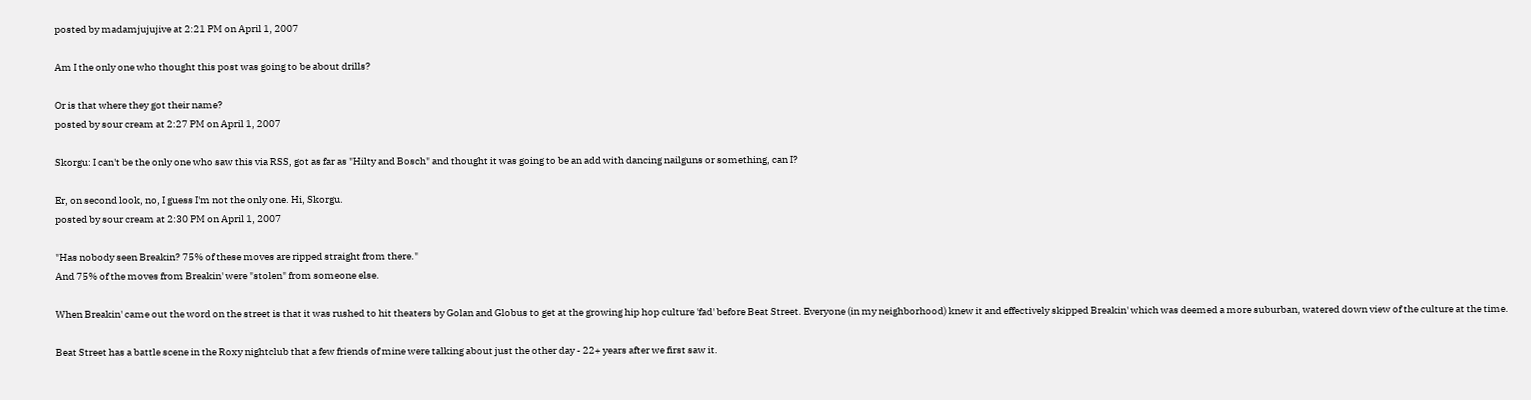posted by madamjujujive at 2:21 PM on April 1, 2007

Am I the only one who thought this post was going to be about drills?

Or is that where they got their name?
posted by sour cream at 2:27 PM on April 1, 2007

Skorgu: I can't be the only one who saw this via RSS, got as far as "Hilty and Bosch" and thought it was going to be an add with dancing nailguns or something, can I?

Er, on second look, no, I guess I'm not the only one. Hi, Skorgu.
posted by sour cream at 2:30 PM on April 1, 2007

"Has nobody seen Breakin? 75% of these moves are ripped straight from there."
And 75% of the moves from Breakin' were "stolen" from someone else.

When Breakin' came out the word on the street is that it was rushed to hit theaters by Golan and Globus to get at the growing hip hop culture 'fad' before Beat Street. Everyone (in my neighborhood) knew it and effectively skipped Breakin' which was deemed a more suburban, watered down view of the culture at the time.

Beat Street has a battle scene in the Roxy nightclub that a few friends of mine were talking about just the other day - 22+ years after we first saw it.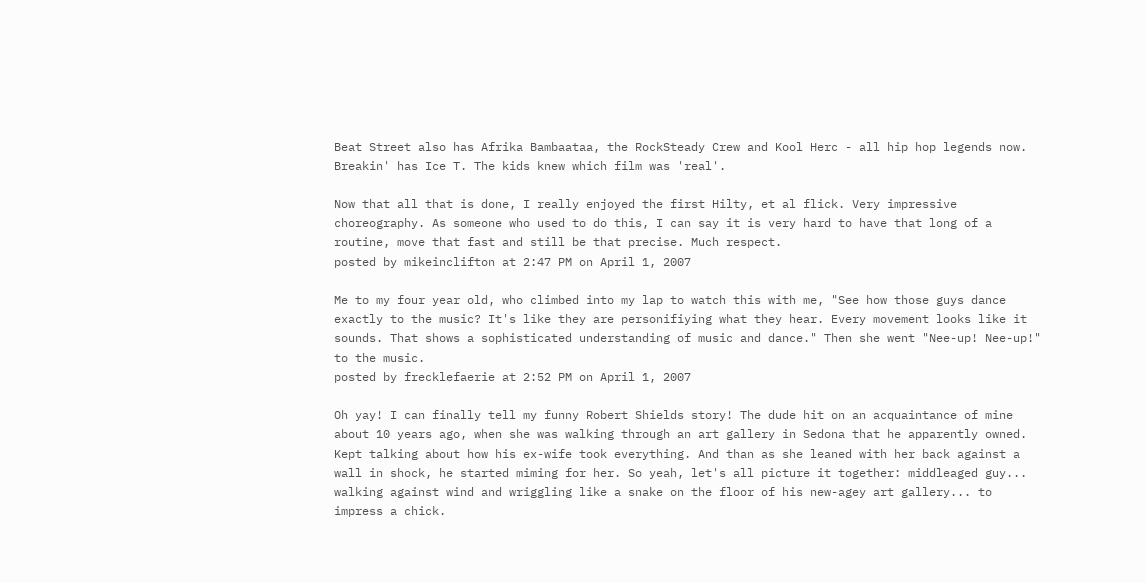Beat Street also has Afrika Bambaataa, the RockSteady Crew and Kool Herc - all hip hop legends now. Breakin' has Ice T. The kids knew which film was 'real'.

Now that all that is done, I really enjoyed the first Hilty, et al flick. Very impressive choreography. As someone who used to do this, I can say it is very hard to have that long of a routine, move that fast and still be that precise. Much respect.
posted by mikeinclifton at 2:47 PM on April 1, 2007

Me to my four year old, who climbed into my lap to watch this with me, "See how those guys dance exactly to the music? It's like they are personifiying what they hear. Every movement looks like it sounds. That shows a sophisticated understanding of music and dance." Then she went "Nee-up! Nee-up!" to the music.
posted by frecklefaerie at 2:52 PM on April 1, 2007

Oh yay! I can finally tell my funny Robert Shields story! The dude hit on an acquaintance of mine about 10 years ago, when she was walking through an art gallery in Sedona that he apparently owned. Kept talking about how his ex-wife took everything. And than as she leaned with her back against a wall in shock, he started miming for her. So yeah, let's all picture it together: middleaged guy... walking against wind and wriggling like a snake on the floor of his new-agey art gallery... to impress a chick.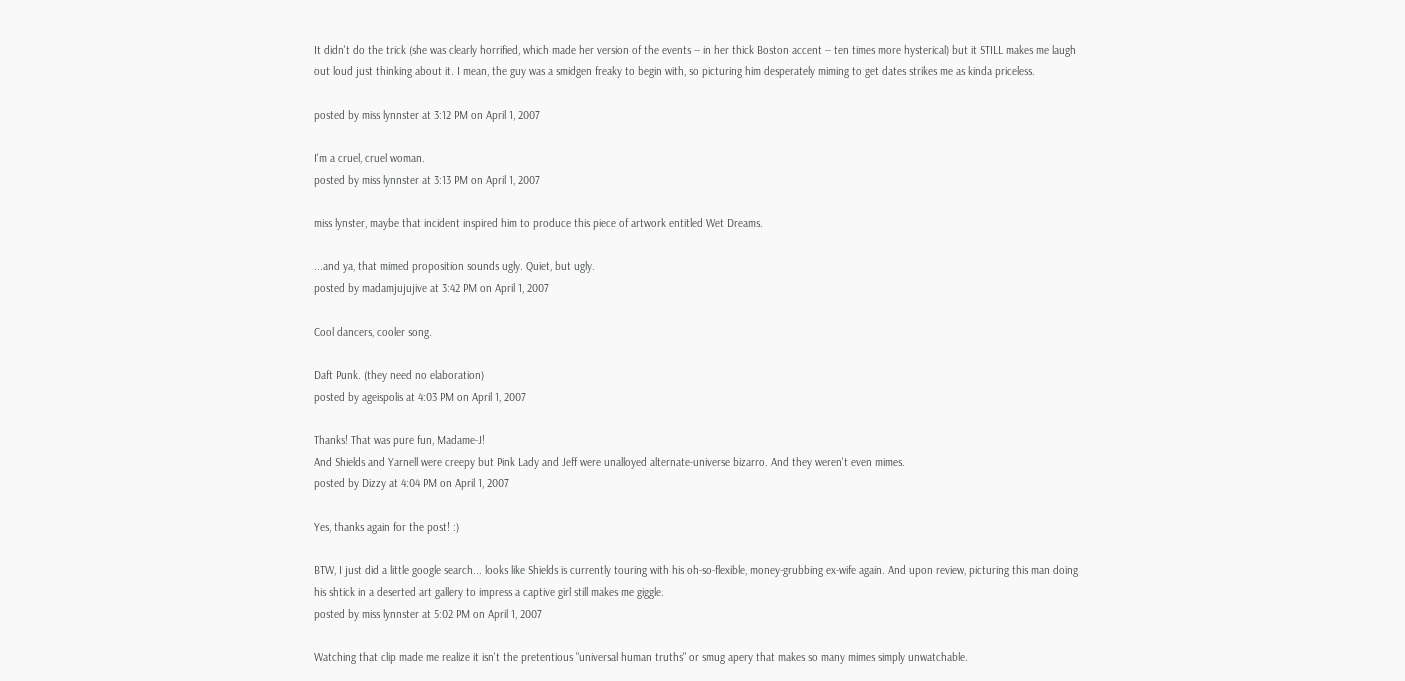It didn't do the trick (she was clearly horrified, which made her version of the events -- in her thick Boston accent -- ten times more hysterical) but it STILL makes me laugh out loud just thinking about it. I mean, the guy was a smidgen freaky to begin with, so picturing him desperately miming to get dates strikes me as kinda priceless.

posted by miss lynnster at 3:12 PM on April 1, 2007

I'm a cruel, cruel woman.
posted by miss lynnster at 3:13 PM on April 1, 2007

miss lynster, maybe that incident inspired him to produce this piece of artwork entitled Wet Dreams.

...and ya, that mimed proposition sounds ugly. Quiet, but ugly.
posted by madamjujujive at 3:42 PM on April 1, 2007

Cool dancers, cooler song.

Daft Punk. (they need no elaboration)
posted by ageispolis at 4:03 PM on April 1, 2007

Thanks! That was pure fun, Madame-J!
And Shields and Yarnell were creepy but Pink Lady and Jeff were unalloyed alternate-universe bizarro. And they weren't even mimes.
posted by Dizzy at 4:04 PM on April 1, 2007

Yes, thanks again for the post! :)

BTW, I just did a little google search... looks like Shields is currently touring with his oh-so-flexible, money-grubbing ex-wife again. And upon review, picturing this man doing his shtick in a deserted art gallery to impress a captive girl still makes me giggle.
posted by miss lynnster at 5:02 PM on April 1, 2007

Watching that clip made me realize it isn't the pretentious "universal human truths" or smug apery that makes so many mimes simply unwatchable.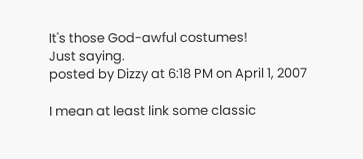It's those God-awful costumes!
Just saying.
posted by Dizzy at 6:18 PM on April 1, 2007

I mean at least link some classic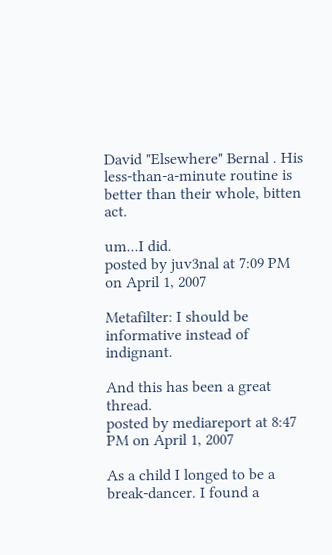David "Elsewhere" Bernal . His less-than-a-minute routine is better than their whole, bitten act.

um...I did.
posted by juv3nal at 7:09 PM on April 1, 2007

Metafilter: I should be informative instead of indignant.

And this has been a great thread.
posted by mediareport at 8:47 PM on April 1, 2007

As a child I longed to be a break-dancer. I found a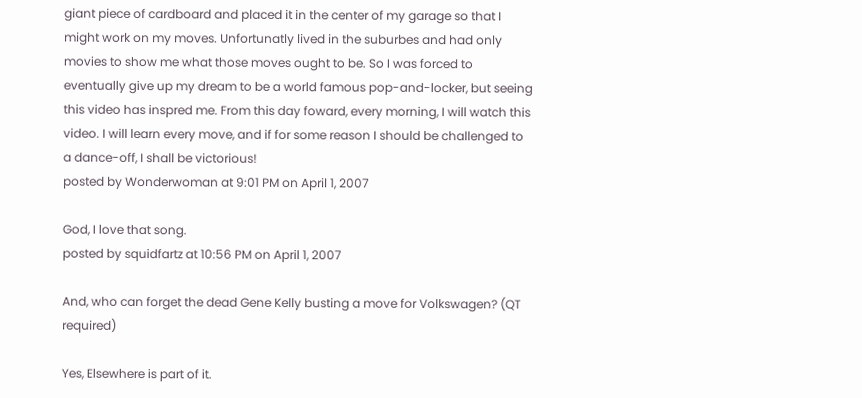giant piece of cardboard and placed it in the center of my garage so that I might work on my moves. Unfortunatly lived in the suburbes and had only movies to show me what those moves ought to be. So I was forced to eventually give up my dream to be a world famous pop-and-locker, but seeing this video has inspred me. From this day foward, every morning, I will watch this video. I will learn every move, and if for some reason I should be challenged to a dance-off, I shall be victorious!
posted by Wonderwoman at 9:01 PM on April 1, 2007

God, I love that song.
posted by squidfartz at 10:56 PM on April 1, 2007

And, who can forget the dead Gene Kelly busting a move for Volkswagen? (QT required)

Yes, Elsewhere is part of it.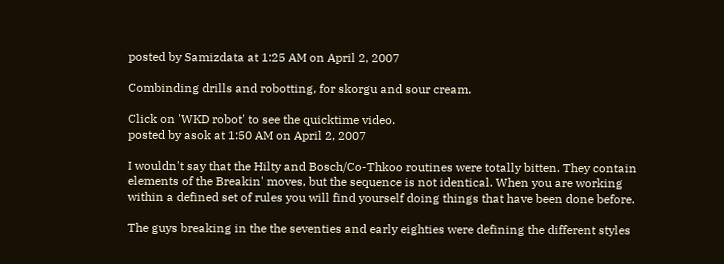posted by Samizdata at 1:25 AM on April 2, 2007

Combinding drills and robotting, for skorgu and sour cream.

Click on 'WKD robot' to see the quicktime video.
posted by asok at 1:50 AM on April 2, 2007

I wouldn't say that the Hilty and Bosch/Co-Thkoo routines were totally bitten. They contain elements of the Breakin' moves, but the sequence is not identical. When you are working within a defined set of rules you will find yourself doing things that have been done before.

The guys breaking in the the seventies and early eighties were defining the different styles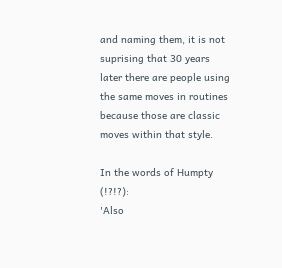and naming them, it is not suprising that 30 years later there are people using the same moves in routines because those are classic moves within that style.

In the words of Humpty (!?!?):
'Also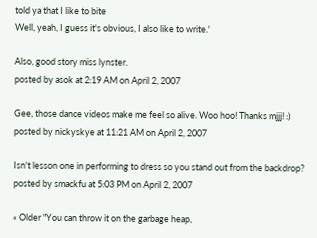told ya that I like to bite
Well, yeah, I guess it's obvious, I also like to write.'

Also, good story miss lynster.
posted by asok at 2:19 AM on April 2, 2007

Gee, those dance videos make me feel so alive. Woo hoo! Thanks mjjj! :)
posted by nickyskye at 11:21 AM on April 2, 2007

Isn't lesson one in performing to dress so you stand out from the backdrop?
posted by smackfu at 5:03 PM on April 2, 2007

« Older "You can throw it on the garbage heap,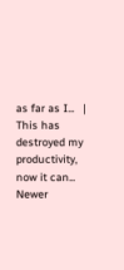as far as I...   |   This has destroyed my productivity, now it can... Newer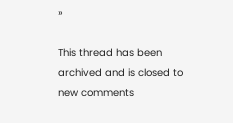»

This thread has been archived and is closed to new comments